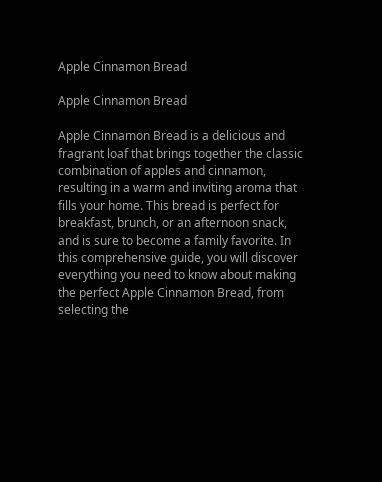Apple Cinnamon Bread

Apple Cinnamon Bread

Apple Cinnamon Bread is a delicious and fragrant loaf that brings together the classic combination of apples and cinnamon, resulting in a warm and inviting aroma that fills your home. This bread is perfect for breakfast, brunch, or an afternoon snack, and is sure to become a family favorite. In this comprehensive guide, you will discover everything you need to know about making the perfect Apple Cinnamon Bread, from selecting the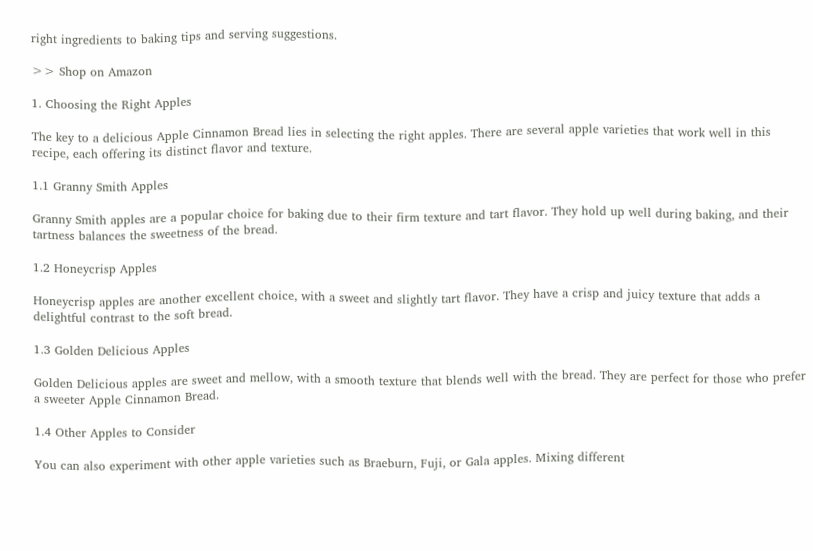right ingredients to baking tips and serving suggestions.

>> Shop on Amazon

1. Choosing the Right Apples

The key to a delicious Apple Cinnamon Bread lies in selecting the right apples. There are several apple varieties that work well in this recipe, each offering its distinct flavor and texture.

1.1 Granny Smith Apples

Granny Smith apples are a popular choice for baking due to their firm texture and tart flavor. They hold up well during baking, and their tartness balances the sweetness of the bread.

1.2 Honeycrisp Apples

Honeycrisp apples are another excellent choice, with a sweet and slightly tart flavor. They have a crisp and juicy texture that adds a delightful contrast to the soft bread.

1.3 Golden Delicious Apples

Golden Delicious apples are sweet and mellow, with a smooth texture that blends well with the bread. They are perfect for those who prefer a sweeter Apple Cinnamon Bread.

1.4 Other Apples to Consider

You can also experiment with other apple varieties such as Braeburn, Fuji, or Gala apples. Mixing different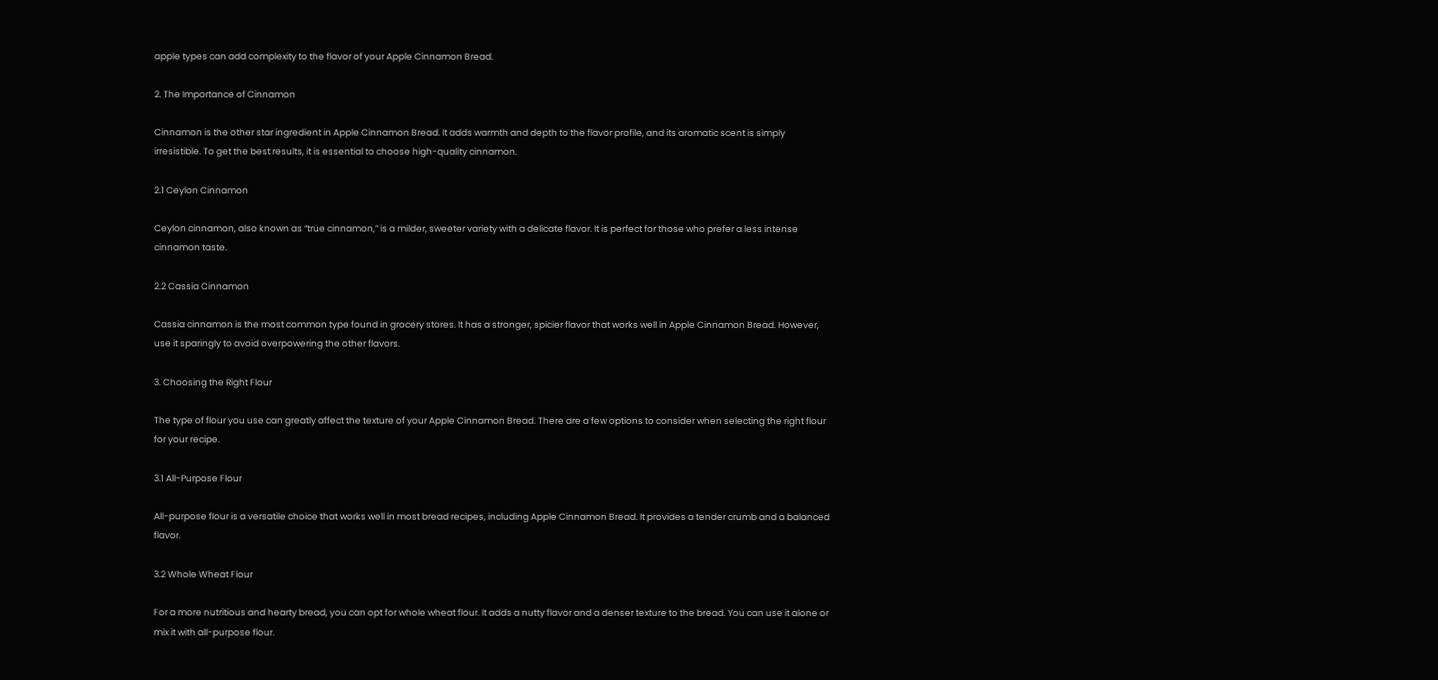apple types can add complexity to the flavor of your Apple Cinnamon Bread.

2. The Importance of Cinnamon

Cinnamon is the other star ingredient in Apple Cinnamon Bread. It adds warmth and depth to the flavor profile, and its aromatic scent is simply irresistible. To get the best results, it is essential to choose high-quality cinnamon.

2.1 Ceylon Cinnamon

Ceylon cinnamon, also known as “true cinnamon,” is a milder, sweeter variety with a delicate flavor. It is perfect for those who prefer a less intense cinnamon taste.

2.2 Cassia Cinnamon

Cassia cinnamon is the most common type found in grocery stores. It has a stronger, spicier flavor that works well in Apple Cinnamon Bread. However, use it sparingly to avoid overpowering the other flavors.

3. Choosing the Right Flour

The type of flour you use can greatly affect the texture of your Apple Cinnamon Bread. There are a few options to consider when selecting the right flour for your recipe.

3.1 All-Purpose Flour

All-purpose flour is a versatile choice that works well in most bread recipes, including Apple Cinnamon Bread. It provides a tender crumb and a balanced flavor.

3.2 Whole Wheat Flour

For a more nutritious and hearty bread, you can opt for whole wheat flour. It adds a nutty flavor and a denser texture to the bread. You can use it alone or mix it with all-purpose flour.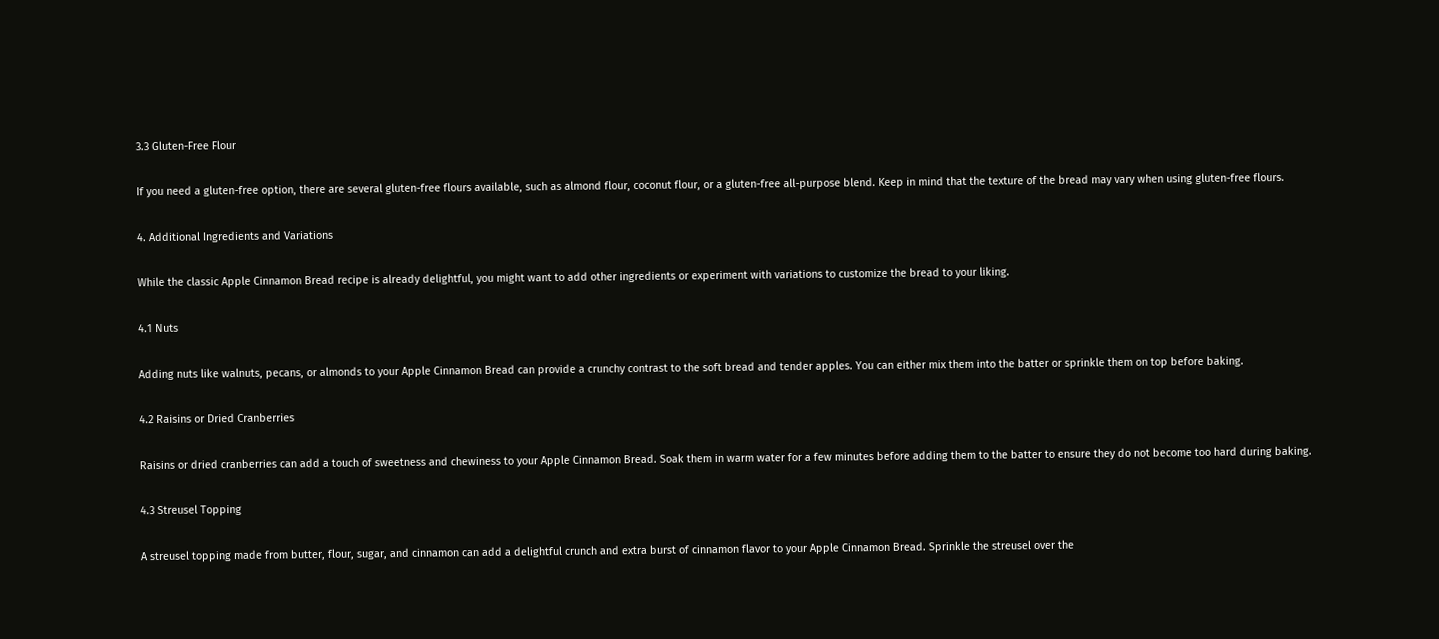3.3 Gluten-Free Flour

If you need a gluten-free option, there are several gluten-free flours available, such as almond flour, coconut flour, or a gluten-free all-purpose blend. Keep in mind that the texture of the bread may vary when using gluten-free flours.

4. Additional Ingredients and Variations

While the classic Apple Cinnamon Bread recipe is already delightful, you might want to add other ingredients or experiment with variations to customize the bread to your liking.

4.1 Nuts

Adding nuts like walnuts, pecans, or almonds to your Apple Cinnamon Bread can provide a crunchy contrast to the soft bread and tender apples. You can either mix them into the batter or sprinkle them on top before baking.

4.2 Raisins or Dried Cranberries

Raisins or dried cranberries can add a touch of sweetness and chewiness to your Apple Cinnamon Bread. Soak them in warm water for a few minutes before adding them to the batter to ensure they do not become too hard during baking.

4.3 Streusel Topping

A streusel topping made from butter, flour, sugar, and cinnamon can add a delightful crunch and extra burst of cinnamon flavor to your Apple Cinnamon Bread. Sprinkle the streusel over the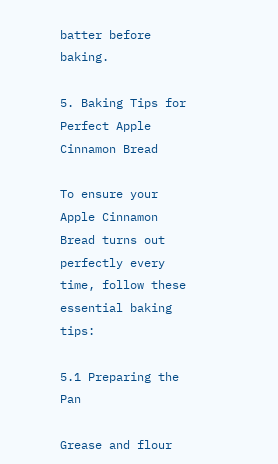batter before baking.

5. Baking Tips for Perfect Apple Cinnamon Bread

To ensure your Apple Cinnamon Bread turns out perfectly every time, follow these essential baking tips:

5.1 Preparing the Pan

Grease and flour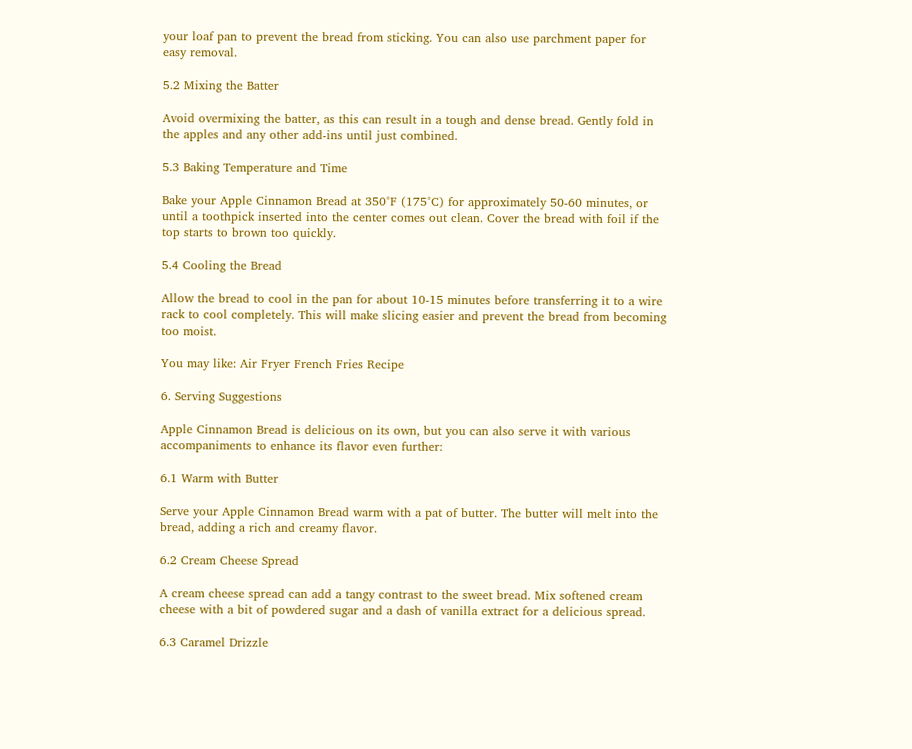your loaf pan to prevent the bread from sticking. You can also use parchment paper for easy removal.

5.2 Mixing the Batter

Avoid overmixing the batter, as this can result in a tough and dense bread. Gently fold in the apples and any other add-ins until just combined.

5.3 Baking Temperature and Time

Bake your Apple Cinnamon Bread at 350°F (175°C) for approximately 50-60 minutes, or until a toothpick inserted into the center comes out clean. Cover the bread with foil if the top starts to brown too quickly.

5.4 Cooling the Bread

Allow the bread to cool in the pan for about 10-15 minutes before transferring it to a wire rack to cool completely. This will make slicing easier and prevent the bread from becoming too moist.

You may like: Air Fryer French Fries Recipe

6. Serving Suggestions

Apple Cinnamon Bread is delicious on its own, but you can also serve it with various accompaniments to enhance its flavor even further:

6.1 Warm with Butter

Serve your Apple Cinnamon Bread warm with a pat of butter. The butter will melt into the bread, adding a rich and creamy flavor.

6.2 Cream Cheese Spread

A cream cheese spread can add a tangy contrast to the sweet bread. Mix softened cream cheese with a bit of powdered sugar and a dash of vanilla extract for a delicious spread.

6.3 Caramel Drizzle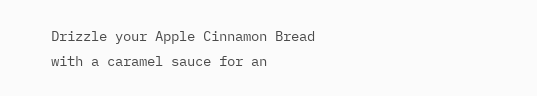Drizzle your Apple Cinnamon Bread with a caramel sauce for an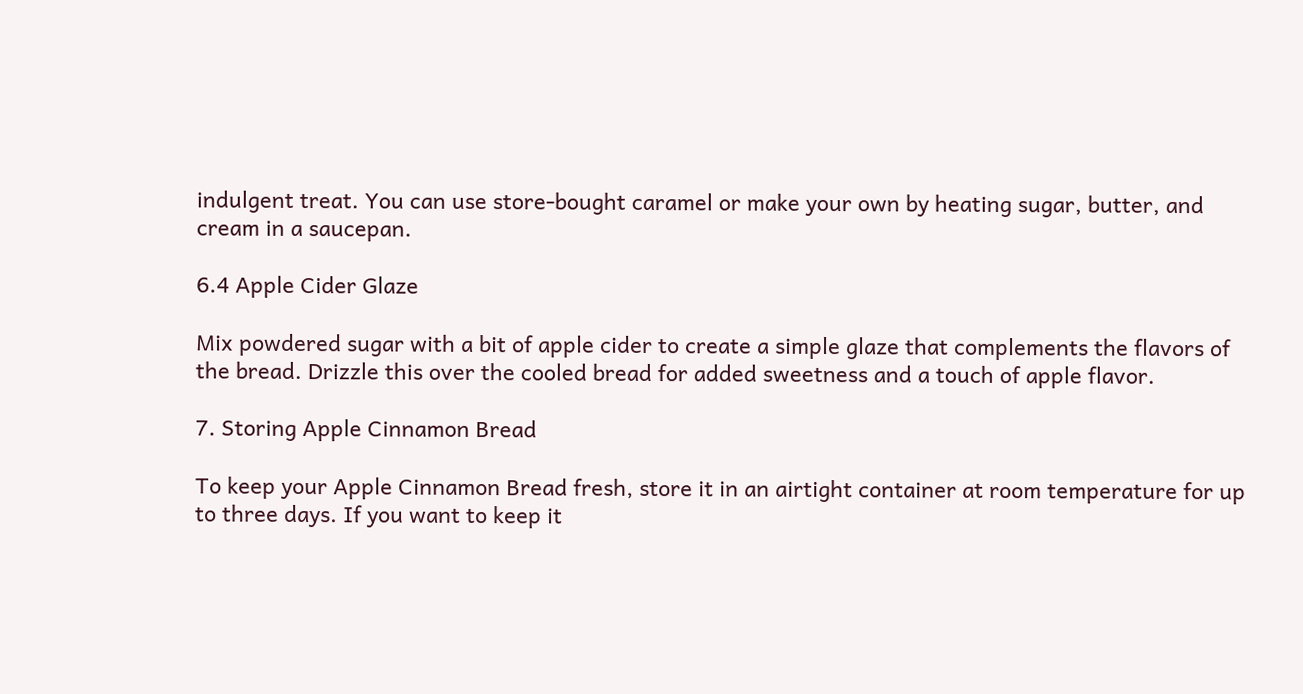indulgent treat. You can use store-bought caramel or make your own by heating sugar, butter, and cream in a saucepan.

6.4 Apple Cider Glaze

Mix powdered sugar with a bit of apple cider to create a simple glaze that complements the flavors of the bread. Drizzle this over the cooled bread for added sweetness and a touch of apple flavor.

7. Storing Apple Cinnamon Bread

To keep your Apple Cinnamon Bread fresh, store it in an airtight container at room temperature for up to three days. If you want to keep it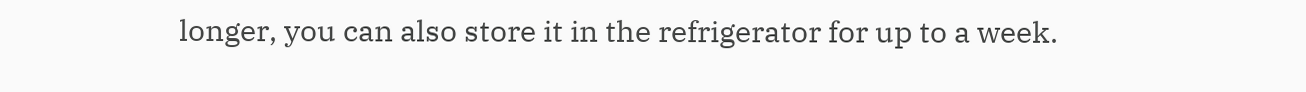longer, you can also store it in the refrigerator for up to a week.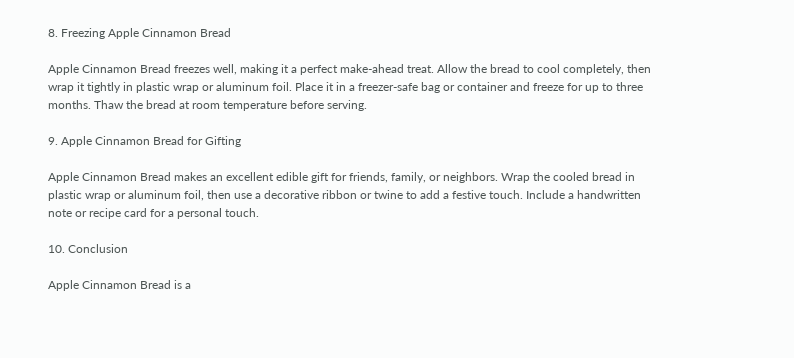8. Freezing Apple Cinnamon Bread

Apple Cinnamon Bread freezes well, making it a perfect make-ahead treat. Allow the bread to cool completely, then wrap it tightly in plastic wrap or aluminum foil. Place it in a freezer-safe bag or container and freeze for up to three months. Thaw the bread at room temperature before serving.

9. Apple Cinnamon Bread for Gifting

Apple Cinnamon Bread makes an excellent edible gift for friends, family, or neighbors. Wrap the cooled bread in plastic wrap or aluminum foil, then use a decorative ribbon or twine to add a festive touch. Include a handwritten note or recipe card for a personal touch.

10. Conclusion

Apple Cinnamon Bread is a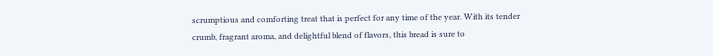scrumptious and comforting treat that is perfect for any time of the year. With its tender crumb, fragrant aroma, and delightful blend of flavors, this bread is sure to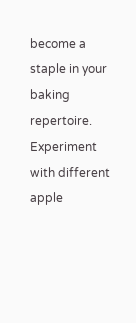become a staple in your baking repertoire. Experiment with different apple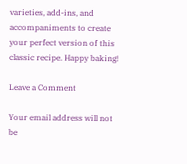varieties, add-ins, and accompaniments to create your perfect version of this classic recipe. Happy baking!

Leave a Comment

Your email address will not be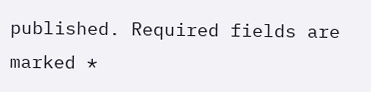published. Required fields are marked *